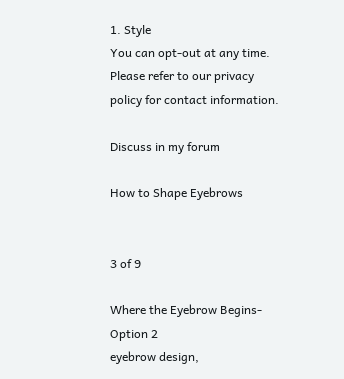1. Style
You can opt-out at any time. Please refer to our privacy policy for contact information.

Discuss in my forum

How to Shape Eyebrows


3 of 9

Where the Eyebrow Begins- Option 2
eyebrow design,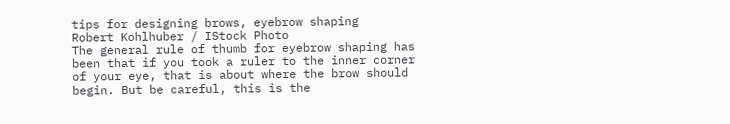tips for designing brows, eyebrow shaping
Robert Kohlhuber / IStock Photo
The general rule of thumb for eyebrow shaping has been that if you took a ruler to the inner corner of your eye, that is about where the brow should begin. But be careful, this is the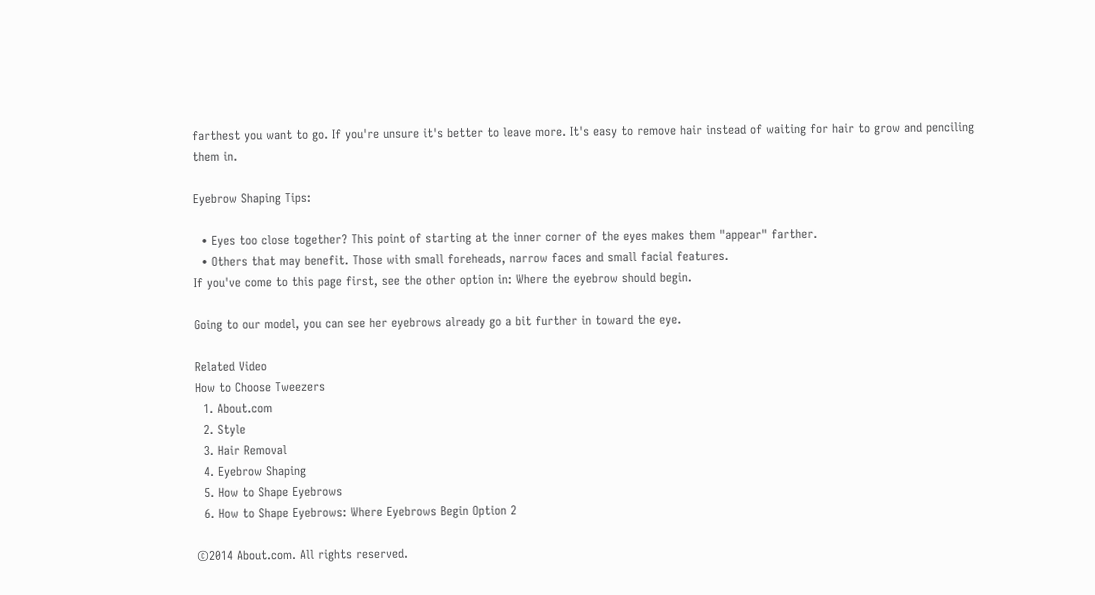farthest you want to go. If you're unsure it's better to leave more. It's easy to remove hair instead of waiting for hair to grow and penciling them in.

Eyebrow Shaping Tips:

  • Eyes too close together? This point of starting at the inner corner of the eyes makes them "appear" farther.
  • Others that may benefit. Those with small foreheads, narrow faces and small facial features.
If you've come to this page first, see the other option in: Where the eyebrow should begin.

Going to our model, you can see her eyebrows already go a bit further in toward the eye.

Related Video
How to Choose Tweezers
  1. About.com
  2. Style
  3. Hair Removal
  4. Eyebrow Shaping
  5. How to Shape Eyebrows
  6. How to Shape Eyebrows: Where Eyebrows Begin Option 2

©2014 About.com. All rights reserved.